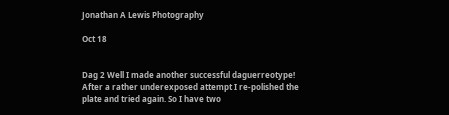Jonathan A Lewis Photography

Oct 18


Dag 2 Well I made another successful daguerreotype! After a rather underexposed attempt I re-polished the plate and tried again. So I have two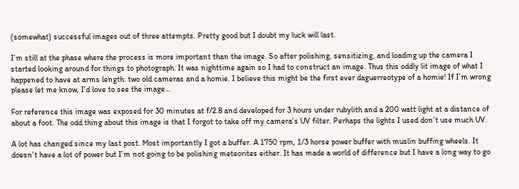(somewhat) successful images out of three attempts. Pretty good but I doubt my luck will last.

I’m still at the phase where the process is more important than the image. So after polishing, sensitizing, and loading up the camera I started looking around for things to photograph. It was nighttime again so I had to construct an image. Thus this oddly lit image of what I happened to have at arms length: two old cameras and a homie. I believe this might be the first ever daguerreotype of a homie! If I’m wrong please let me know, I’d love to see the image…

For reference this image was exposed for 30 minutes at f/2.8 and developed for 3 hours under rubylith and a 200 watt light at a distance of about a foot. The odd thing about this image is that I forgot to take off my camera’s UV filter. Perhaps the lights I used don’t use much UV.

A lot has changed since my last post. Most importantly I got a buffer. A 1750 rpm, 1/3 horse power buffer with muslin buffing wheels. It doesn’t have a lot of power but I’m not going to be polishing meteorites either. It has made a world of difference but I have a long way to go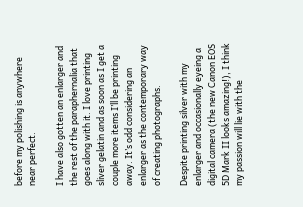before my polishing is anywhere near perfect.

I have also gotten an enlarger and the rest of the paraphernalia that goes along with it. I love printing sliver gelatin and as soon as I get a couple more items I’ll be printing away. It’s odd considering an enlarger as the contemporary way of creating photographs.

Despite printing silver with my enlarger and occasionally eyeing a digital camera (the new Canon EOS 5D Mark II looks amazing!), I think my passion will lie with the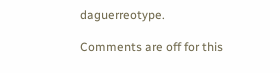daguerreotype.

Comments are off for this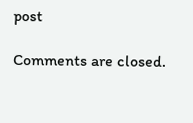post

Comments are closed.